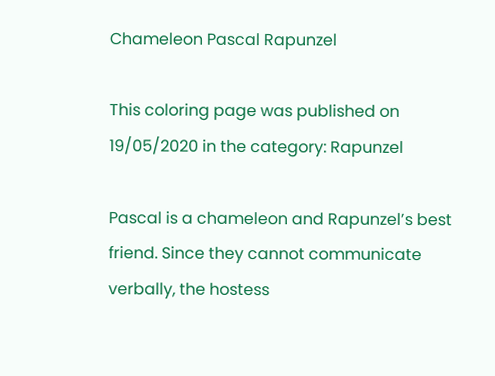Chameleon Pascal Rapunzel

This coloring page was published on 19/05/2020 in the category: Rapunzel

Pascal is a chameleon and Rapunzel’s best friend. Since they cannot communicate verbally, the hostess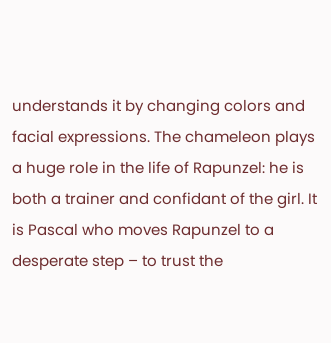understands it by changing colors and facial expressions. The chameleon plays a huge role in the life of Rapunzel: he is both a trainer and confidant of the girl. It is Pascal who moves Rapunzel to a desperate step – to trust the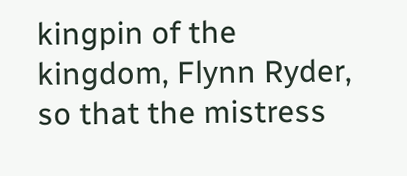kingpin of the kingdom, Flynn Ryder, so that the mistress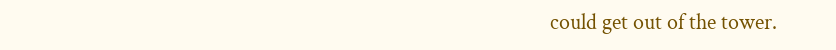could get out of the tower.